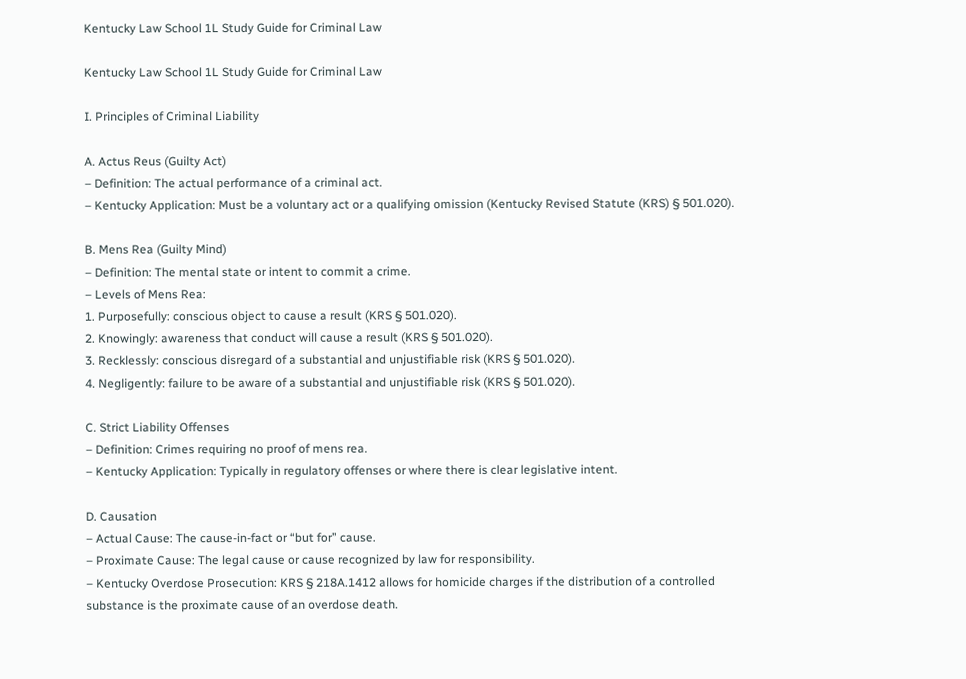Kentucky Law School 1L Study Guide for Criminal Law

Kentucky Law School 1L Study Guide for Criminal Law

I. Principles of Criminal Liability

A. Actus Reus (Guilty Act)
– Definition: The actual performance of a criminal act.
– Kentucky Application: Must be a voluntary act or a qualifying omission (Kentucky Revised Statute (KRS) § 501.020).

B. Mens Rea (Guilty Mind)
– Definition: The mental state or intent to commit a crime.
– Levels of Mens Rea:
1. Purposefully: conscious object to cause a result (KRS § 501.020).
2. Knowingly: awareness that conduct will cause a result (KRS § 501.020).
3. Recklessly: conscious disregard of a substantial and unjustifiable risk (KRS § 501.020).
4. Negligently: failure to be aware of a substantial and unjustifiable risk (KRS § 501.020).

C. Strict Liability Offenses
– Definition: Crimes requiring no proof of mens rea.
– Kentucky Application: Typically in regulatory offenses or where there is clear legislative intent.

D. Causation
– Actual Cause: The cause-in-fact or “but for” cause.
– Proximate Cause: The legal cause or cause recognized by law for responsibility.
– Kentucky Overdose Prosecution: KRS § 218A.1412 allows for homicide charges if the distribution of a controlled substance is the proximate cause of an overdose death.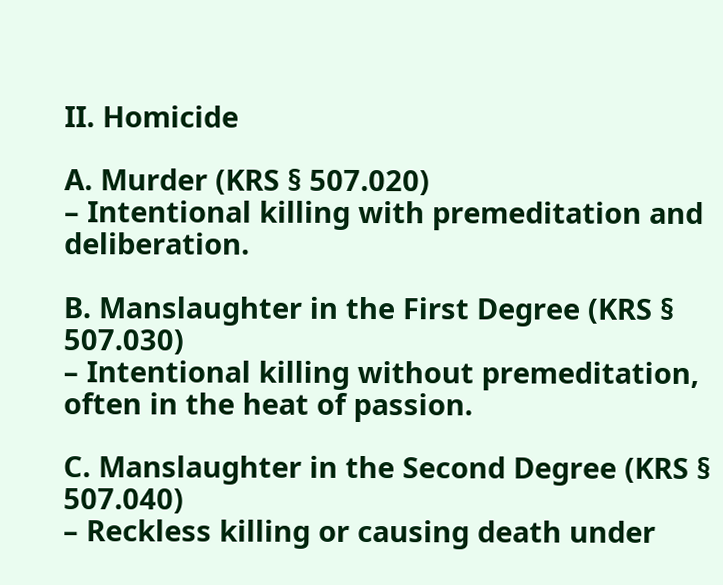II. Homicide

A. Murder (KRS § 507.020)
– Intentional killing with premeditation and deliberation.

B. Manslaughter in the First Degree (KRS § 507.030)
– Intentional killing without premeditation, often in the heat of passion.

C. Manslaughter in the Second Degree (KRS § 507.040)
– Reckless killing or causing death under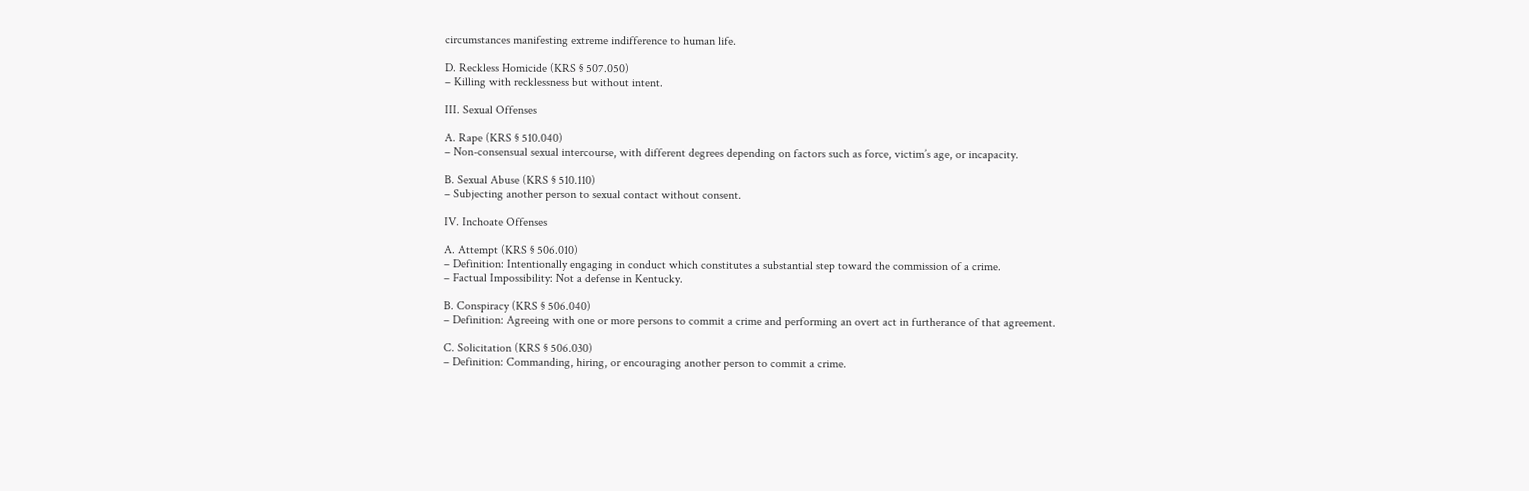circumstances manifesting extreme indifference to human life.

D. Reckless Homicide (KRS § 507.050)
– Killing with recklessness but without intent.

III. Sexual Offenses

A. Rape (KRS § 510.040)
– Non-consensual sexual intercourse, with different degrees depending on factors such as force, victim’s age, or incapacity.

B. Sexual Abuse (KRS § 510.110)
– Subjecting another person to sexual contact without consent.

IV. Inchoate Offenses

A. Attempt (KRS § 506.010)
– Definition: Intentionally engaging in conduct which constitutes a substantial step toward the commission of a crime.
– Factual Impossibility: Not a defense in Kentucky.

B. Conspiracy (KRS § 506.040)
– Definition: Agreeing with one or more persons to commit a crime and performing an overt act in furtherance of that agreement.

C. Solicitation (KRS § 506.030)
– Definition: Commanding, hiring, or encouraging another person to commit a crime.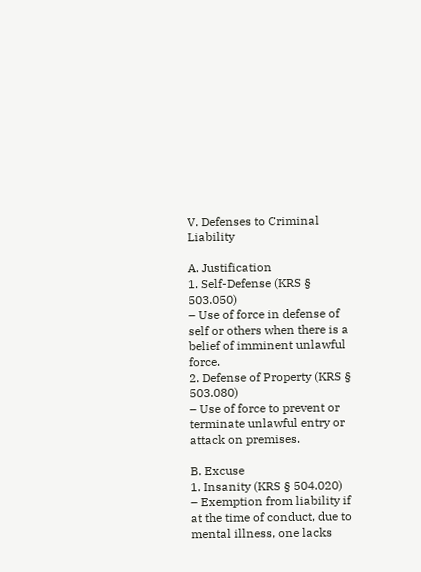V. Defenses to Criminal Liability

A. Justification
1. Self-Defense (KRS § 503.050)
– Use of force in defense of self or others when there is a belief of imminent unlawful force.
2. Defense of Property (KRS § 503.080)
– Use of force to prevent or terminate unlawful entry or attack on premises.

B. Excuse
1. Insanity (KRS § 504.020)
– Exemption from liability if at the time of conduct, due to mental illness, one lacks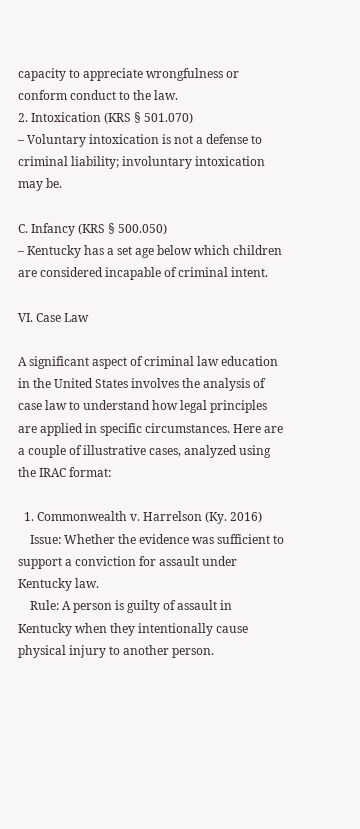capacity to appreciate wrongfulness or conform conduct to the law.
2. Intoxication (KRS § 501.070)
– Voluntary intoxication is not a defense to criminal liability; involuntary intoxication may be.

C. Infancy (KRS § 500.050)
– Kentucky has a set age below which children are considered incapable of criminal intent.

VI. Case Law

A significant aspect of criminal law education in the United States involves the analysis of case law to understand how legal principles are applied in specific circumstances. Here are a couple of illustrative cases, analyzed using the IRAC format:

  1. Commonwealth v. Harrelson (Ky. 2016)
    Issue: Whether the evidence was sufficient to support a conviction for assault under Kentucky law.
    Rule: A person is guilty of assault in Kentucky when they intentionally cause physical injury to another person.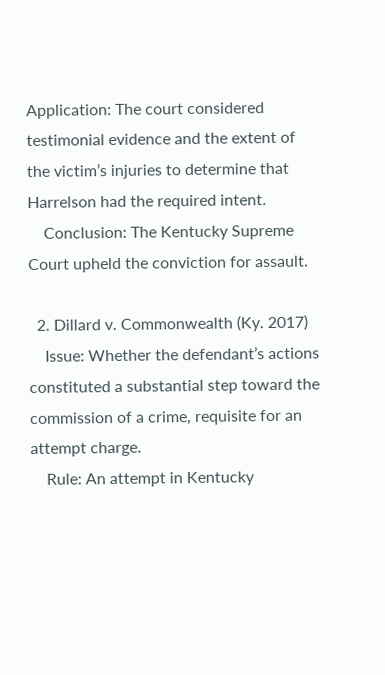Application: The court considered testimonial evidence and the extent of the victim’s injuries to determine that Harrelson had the required intent.
    Conclusion: The Kentucky Supreme Court upheld the conviction for assault.

  2. Dillard v. Commonwealth (Ky. 2017)
    Issue: Whether the defendant’s actions constituted a substantial step toward the commission of a crime, requisite for an attempt charge.
    Rule: An attempt in Kentucky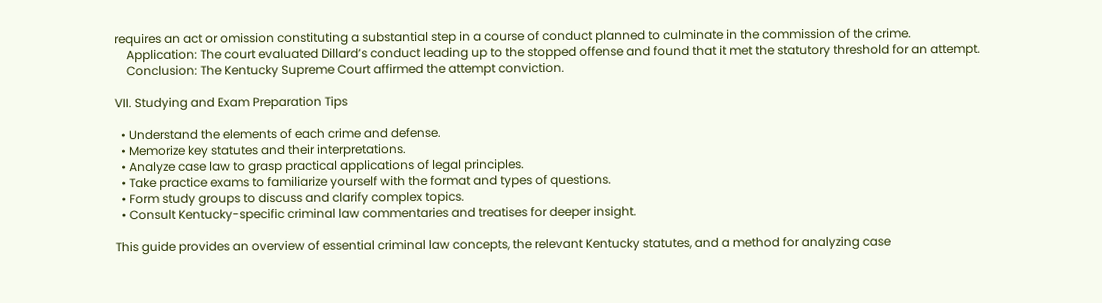requires an act or omission constituting a substantial step in a course of conduct planned to culminate in the commission of the crime.
    Application: The court evaluated Dillard’s conduct leading up to the stopped offense and found that it met the statutory threshold for an attempt.
    Conclusion: The Kentucky Supreme Court affirmed the attempt conviction.

VII. Studying and Exam Preparation Tips

  • Understand the elements of each crime and defense.
  • Memorize key statutes and their interpretations.
  • Analyze case law to grasp practical applications of legal principles.
  • Take practice exams to familiarize yourself with the format and types of questions.
  • Form study groups to discuss and clarify complex topics.
  • Consult Kentucky-specific criminal law commentaries and treatises for deeper insight.

This guide provides an overview of essential criminal law concepts, the relevant Kentucky statutes, and a method for analyzing case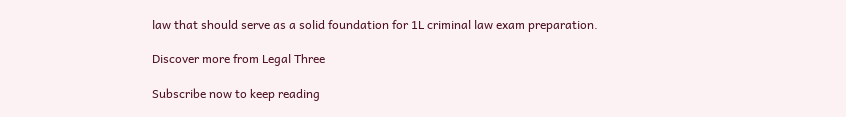law that should serve as a solid foundation for 1L criminal law exam preparation.

Discover more from Legal Three

Subscribe now to keep reading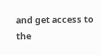and get access to the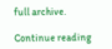full archive.

Continue reading